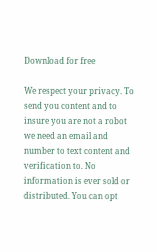Download for free

We respect your privacy. To send you content and to insure you are not a robot we need an email and number to text content and verification to. No information is ever sold or distributed. You can opt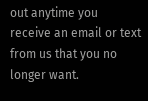out anytime you receive an email or text from us that you no longer want.